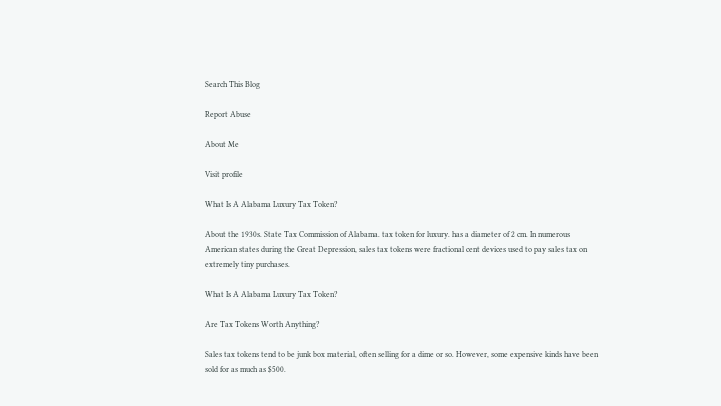Search This Blog

Report Abuse

About Me

Visit profile

What Is A Alabama Luxury Tax Token?

About the 1930s. State Tax Commission of Alabama. tax token for luxury. has a diameter of 2 cm. In numerous American states during the Great Depression, sales tax tokens were fractional cent devices used to pay sales tax on extremely tiny purchases.

What Is A Alabama Luxury Tax Token?

Are Tax Tokens Worth Anything?

Sales tax tokens tend to be junk box material, often selling for a dime or so. However, some expensive kinds have been sold for as much as $500.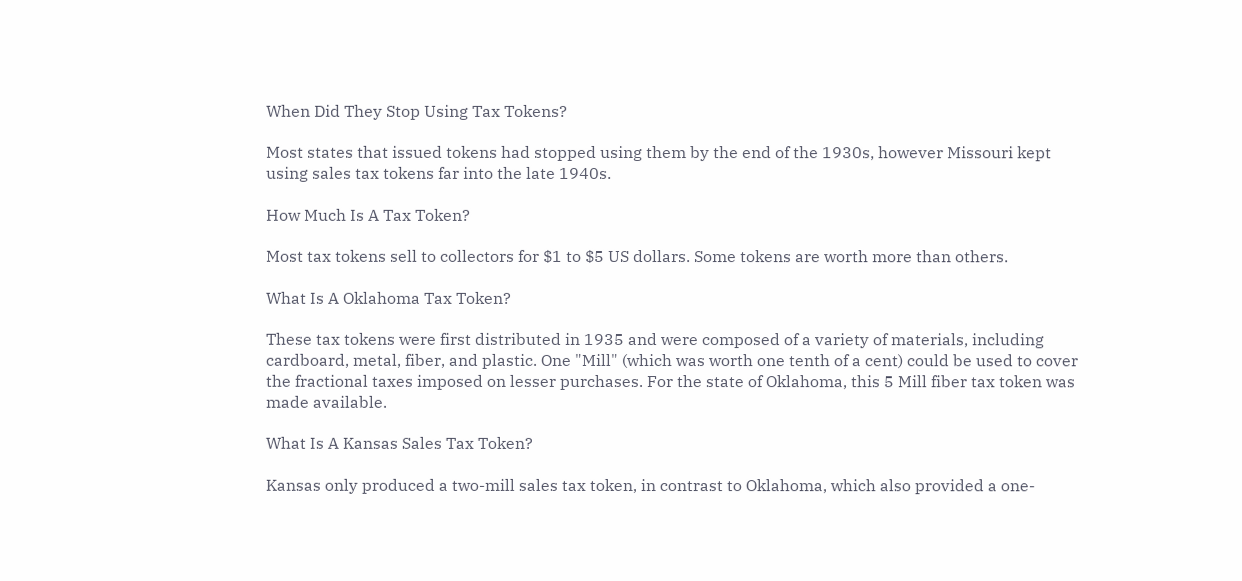When Did They Stop Using Tax Tokens?

Most states that issued tokens had stopped using them by the end of the 1930s, however Missouri kept using sales tax tokens far into the late 1940s.

How Much Is A Tax Token?

Most tax tokens sell to collectors for $1 to $5 US dollars. Some tokens are worth more than others.

What Is A Oklahoma Tax Token?

These tax tokens were first distributed in 1935 and were composed of a variety of materials, including cardboard, metal, fiber, and plastic. One "Mill" (which was worth one tenth of a cent) could be used to cover the fractional taxes imposed on lesser purchases. For the state of Oklahoma, this 5 Mill fiber tax token was made available.

What Is A Kansas Sales Tax Token?

Kansas only produced a two-mill sales tax token, in contrast to Oklahoma, which also provided a one-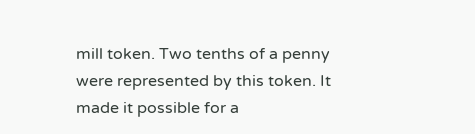mill token. Two tenths of a penny were represented by this token. It made it possible for a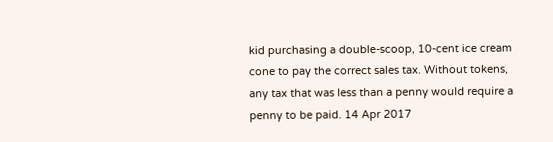kid purchasing a double-scoop, 10-cent ice cream cone to pay the correct sales tax. Without tokens, any tax that was less than a penny would require a penny to be paid. 14 Apr 2017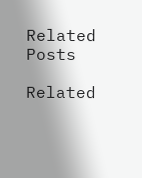Related Posts

Related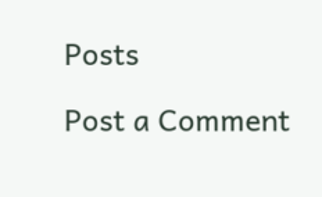Posts

Post a Comment